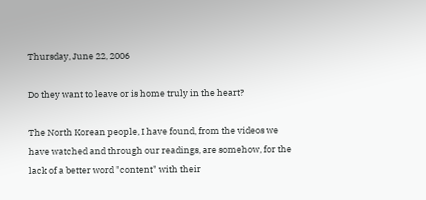Thursday, June 22, 2006

Do they want to leave or is home truly in the heart?

The North Korean people, I have found, from the videos we have watched and through our readings, are somehow, for the lack of a better word "content" with their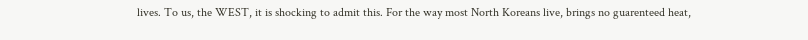lives. To us, the WEST, it is shocking to admit this. For the way most North Koreans live, brings no guarenteed heat,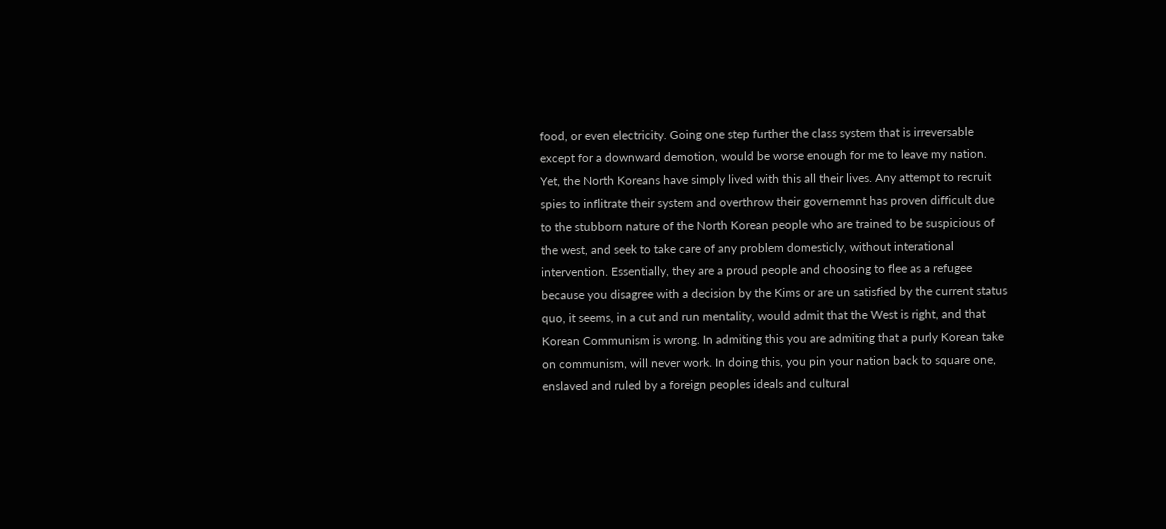food, or even electricity. Going one step further the class system that is irreversable except for a downward demotion, would be worse enough for me to leave my nation. Yet, the North Koreans have simply lived with this all their lives. Any attempt to recruit spies to inflitrate their system and overthrow their governemnt has proven difficult due to the stubborn nature of the North Korean people who are trained to be suspicious of the west, and seek to take care of any problem domesticly, without interational intervention. Essentially, they are a proud people and choosing to flee as a refugee because you disagree with a decision by the Kims or are un satisfied by the current status quo, it seems, in a cut and run mentality, would admit that the West is right, and that Korean Communism is wrong. In admiting this you are admiting that a purly Korean take on communism, will never work. In doing this, you pin your nation back to square one, enslaved and ruled by a foreign peoples ideals and cultural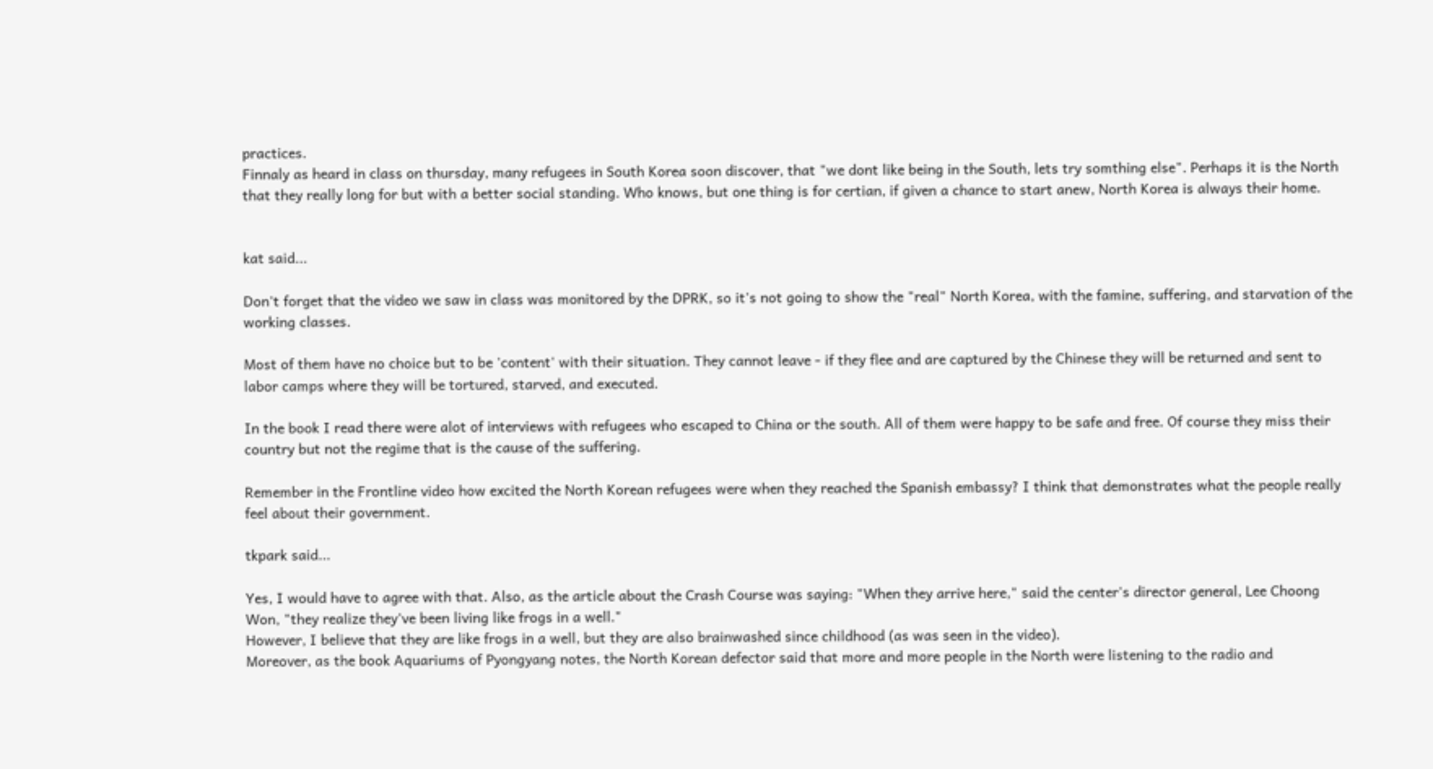practices.
Finnaly as heard in class on thursday, many refugees in South Korea soon discover, that "we dont like being in the South, lets try somthing else". Perhaps it is the North that they really long for but with a better social standing. Who knows, but one thing is for certian, if given a chance to start anew, North Korea is always their home.


kat said...

Don't forget that the video we saw in class was monitored by the DPRK, so it's not going to show the "real" North Korea, with the famine, suffering, and starvation of the working classes.

Most of them have no choice but to be 'content' with their situation. They cannot leave - if they flee and are captured by the Chinese they will be returned and sent to labor camps where they will be tortured, starved, and executed.

In the book I read there were alot of interviews with refugees who escaped to China or the south. All of them were happy to be safe and free. Of course they miss their country but not the regime that is the cause of the suffering.

Remember in the Frontline video how excited the North Korean refugees were when they reached the Spanish embassy? I think that demonstrates what the people really feel about their government.

tkpark said...

Yes, I would have to agree with that. Also, as the article about the Crash Course was saying: "When they arrive here," said the center's director general, Lee Choong Won, "they realize they've been living like frogs in a well."
However, I believe that they are like frogs in a well, but they are also brainwashed since childhood (as was seen in the video).
Moreover, as the book Aquariums of Pyongyang notes, the North Korean defector said that more and more people in the North were listening to the radio and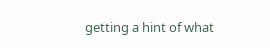getting a hint of what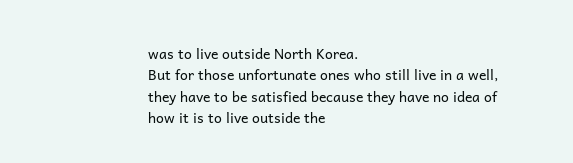was to live outside North Korea.
But for those unfortunate ones who still live in a well, they have to be satisfied because they have no idea of how it is to live outside the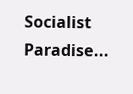Socialist Paradise...